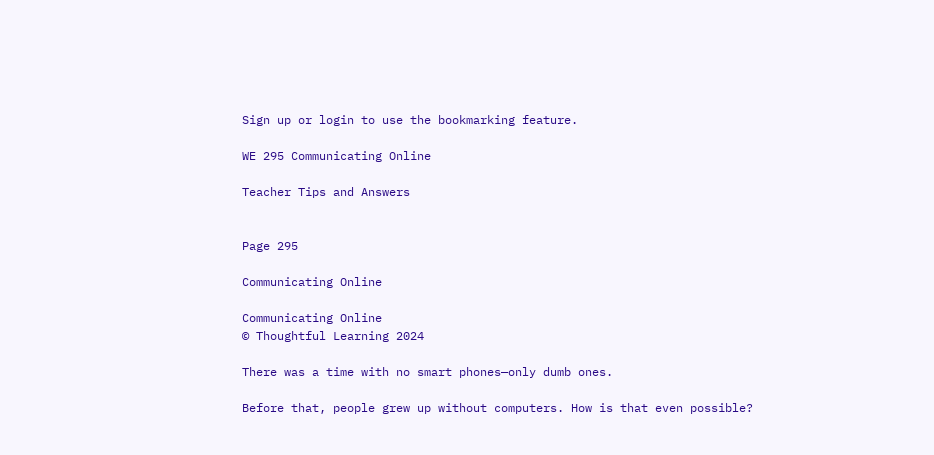Sign up or login to use the bookmarking feature.

WE 295 Communicating Online

Teacher Tips and Answers


Page 295

Communicating Online

Communicating Online
© Thoughtful Learning 2024

There was a time with no smart phones—only dumb ones.

Before that, people grew up without computers. How is that even possible?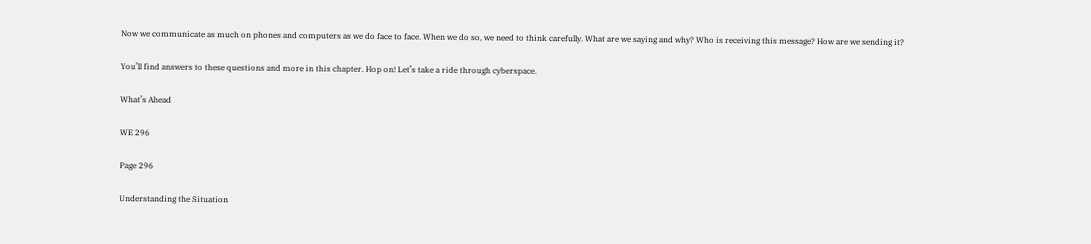Now we communicate as much on phones and computers as we do face to face. When we do so, we need to think carefully. What are we saying and why? Who is receiving this message? How are we sending it?

You’ll find answers to these questions and more in this chapter. Hop on! Let’s take a ride through cyberspace.

What’s Ahead

WE 296

Page 296

Understanding the Situation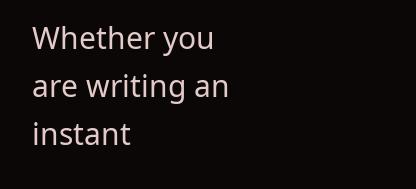Whether you are writing an instant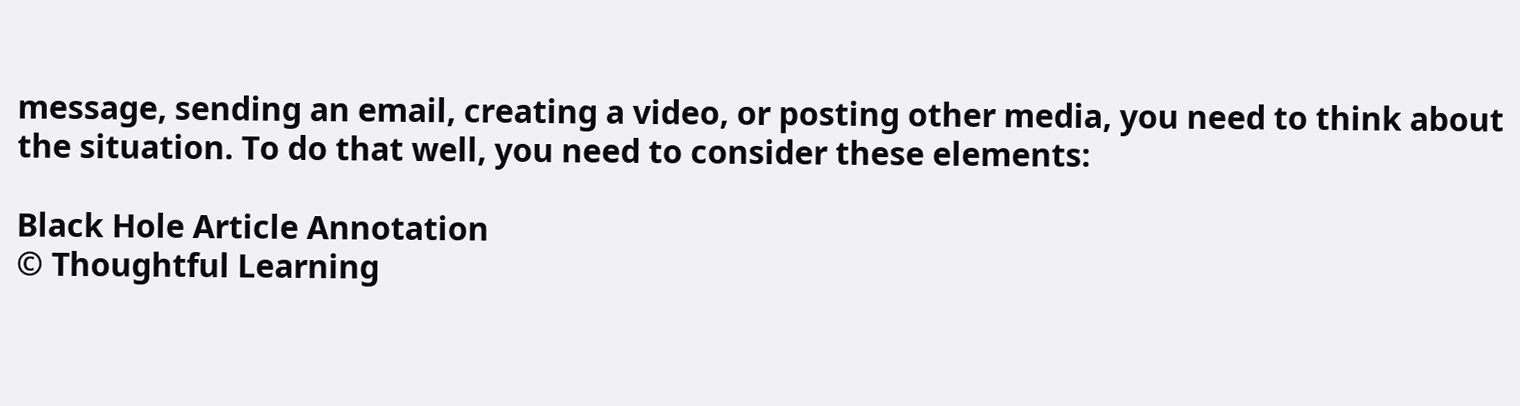message, sending an email, creating a video, or posting other media, you need to think about the situation. To do that well, you need to consider these elements:

Black Hole Article Annotation
© Thoughtful Learning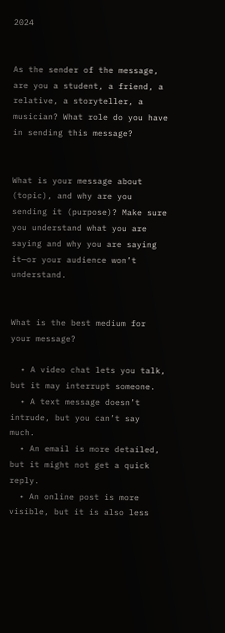2024


As the sender of the message, are you a student, a friend, a relative, a storyteller, a musician? What role do you have in sending this message?


What is your message about (topic), and why are you sending it (purpose)? Make sure you understand what you are saying and why you are saying it—or your audience won’t understand.


What is the best medium for your message?

  • A video chat lets you talk, but it may interrupt someone.
  • A text message doesn’t intrude, but you can’t say much.
  • An email is more detailed, but it might not get a quick reply.
  • An online post is more visible, but it is also less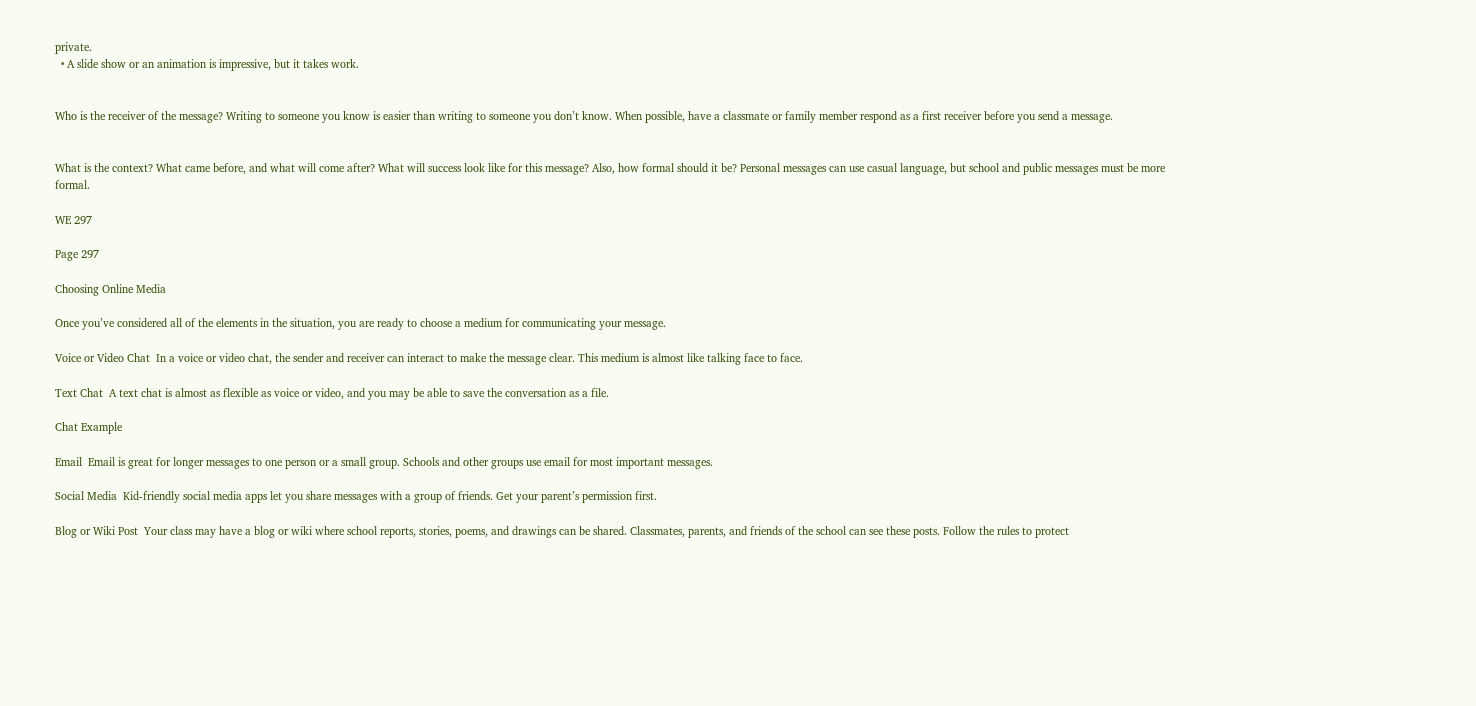private.
  • A slide show or an animation is impressive, but it takes work.


Who is the receiver of the message? Writing to someone you know is easier than writing to someone you don’t know. When possible, have a classmate or family member respond as a first receiver before you send a message.


What is the context? What came before, and what will come after? What will success look like for this message? Also, how formal should it be? Personal messages can use casual language, but school and public messages must be more formal.

WE 297

Page 297

Choosing Online Media

Once you’ve considered all of the elements in the situation, you are ready to choose a medium for communicating your message.

Voice or Video Chat  In a voice or video chat, the sender and receiver can interact to make the message clear. This medium is almost like talking face to face.

Text Chat  A text chat is almost as flexible as voice or video, and you may be able to save the conversation as a file.

Chat Example

Email  Email is great for longer messages to one person or a small group. Schools and other groups use email for most important messages.

Social Media  Kid-friendly social media apps let you share messages with a group of friends. Get your parent’s permission first.

Blog or Wiki Post  Your class may have a blog or wiki where school reports, stories, poems, and drawings can be shared. Classmates, parents, and friends of the school can see these posts. Follow the rules to protect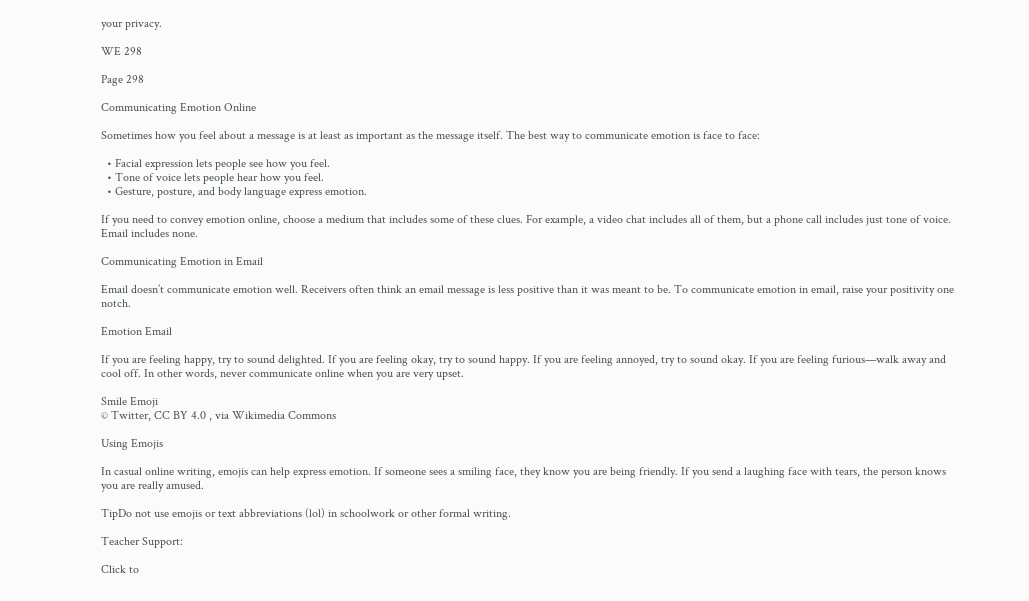your privacy.

WE 298

Page 298

Communicating Emotion Online

Sometimes how you feel about a message is at least as important as the message itself. The best way to communicate emotion is face to face:

  • Facial expression lets people see how you feel.
  • Tone of voice lets people hear how you feel.
  • Gesture, posture, and body language express emotion.

If you need to convey emotion online, choose a medium that includes some of these clues. For example, a video chat includes all of them, but a phone call includes just tone of voice. Email includes none.

Communicating Emotion in Email

Email doesn’t communicate emotion well. Receivers often think an email message is less positive than it was meant to be. To communicate emotion in email, raise your positivity one notch.

Emotion Email

If you are feeling happy, try to sound delighted. If you are feeling okay, try to sound happy. If you are feeling annoyed, try to sound okay. If you are feeling furious—walk away and cool off. In other words, never communicate online when you are very upset.

Smile Emoji
© Twitter, CC BY 4.0 , via Wikimedia Commons

Using Emojis

In casual online writing, emojis can help express emotion. If someone sees a smiling face, they know you are being friendly. If you send a laughing face with tears, the person knows you are really amused.

TipDo not use emojis or text abbreviations (lol) in schoolwork or other formal writing.

Teacher Support:

Click to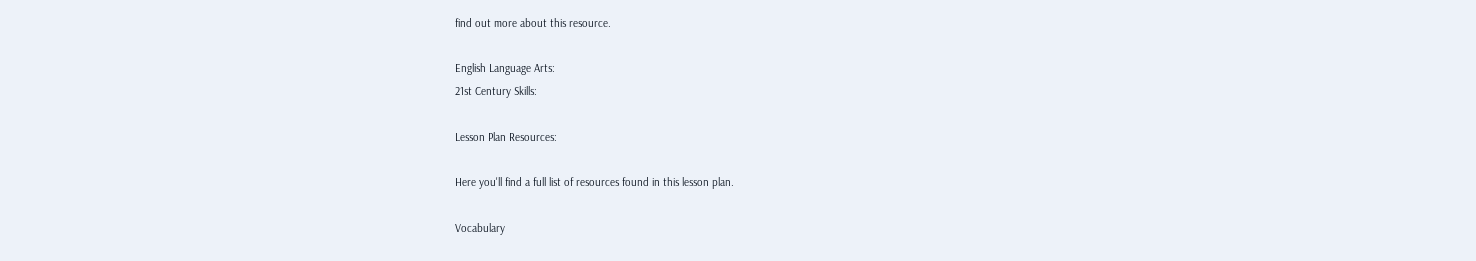find out more about this resource.

English Language Arts:
21st Century Skills:

Lesson Plan Resources:

Here you'll find a full list of resources found in this lesson plan.

Vocabulary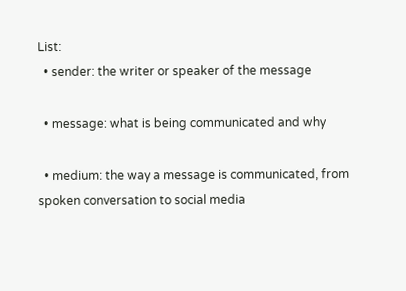List:
  • sender: the writer or speaker of the message

  • message: what is being communicated and why

  • medium: the way a message is communicated, from spoken conversation to social media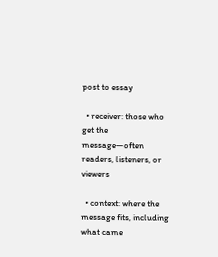post to essay

  • receiver: those who get the message—often readers, listeners, or viewers

  • context: where the message fits, including what came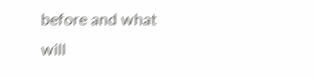before and what will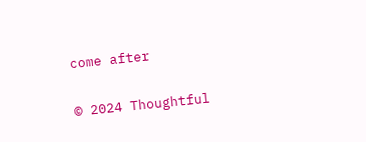come after

© 2024 Thoughtful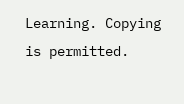Learning. Copying is permitted.